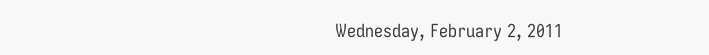Wednesday, February 2, 2011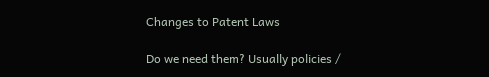Changes to Patent Laws

Do we need them? Usually policies /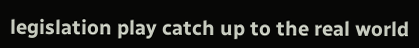legislation play catch up to the real world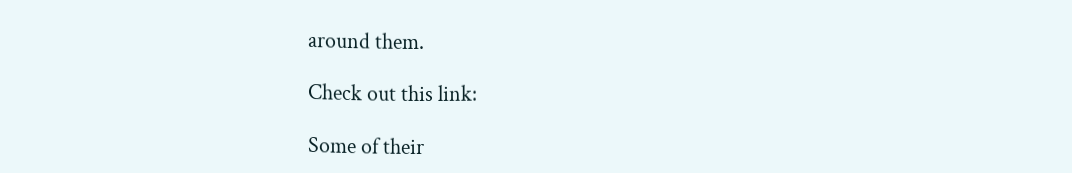around them.

Check out this link:

Some of their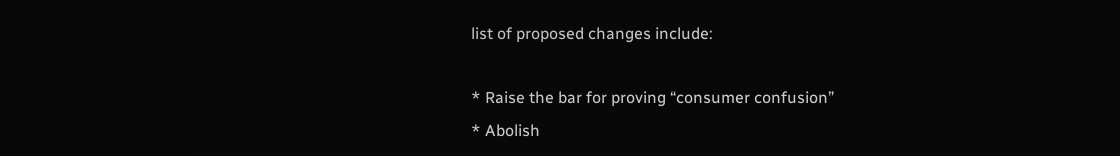list of proposed changes include:

* Raise the bar for proving “consumer confusion”
* Abolish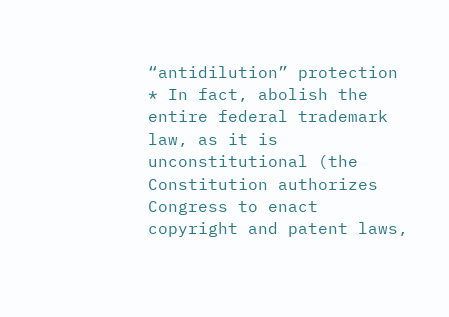“antidilution” protection
* In fact, abolish the entire federal trademark law, as it is unconstitutional (the Constitution authorizes Congress to enact copyright and patent laws,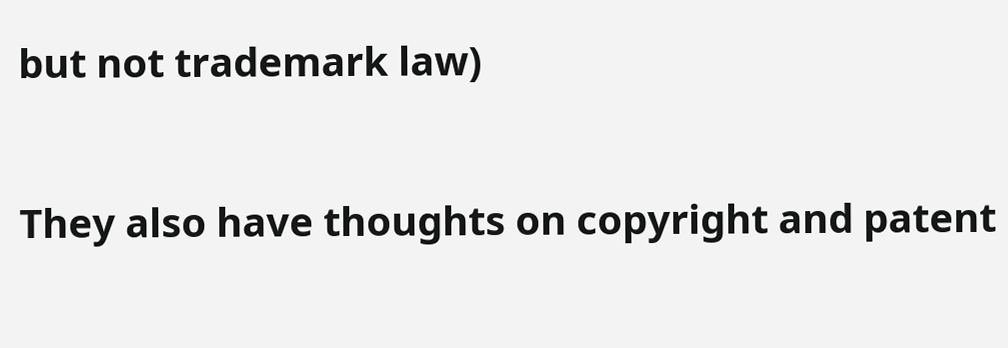but not trademark law)

They also have thoughts on copyright and patent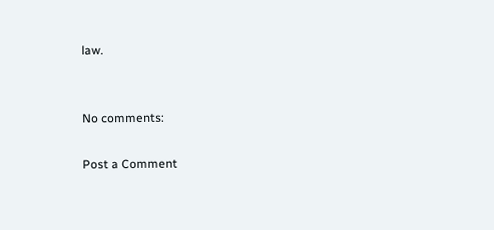law.


No comments:

Post a Comment